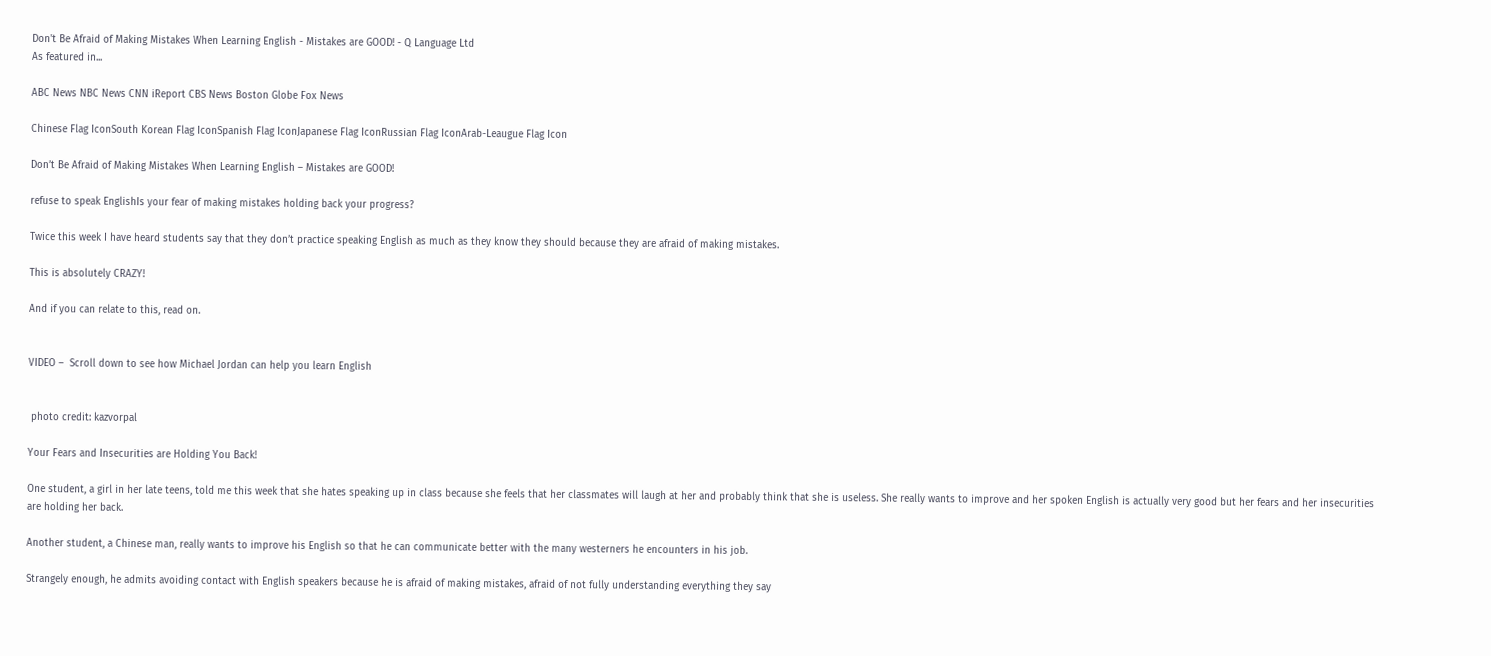Don't Be Afraid of Making Mistakes When Learning English - Mistakes are GOOD! - Q Language Ltd
As featured in...

ABC News NBC News CNN iReport CBS News Boston Globe Fox News

Chinese Flag IconSouth Korean Flag IconSpanish Flag IconJapanese Flag IconRussian Flag IconArab-Leaugue Flag Icon

Don’t Be Afraid of Making Mistakes When Learning English – Mistakes are GOOD!

refuse to speak EnglishIs your fear of making mistakes holding back your progress?

Twice this week I have heard students say that they don’t practice speaking English as much as they know they should because they are afraid of making mistakes.

This is absolutely CRAZY!

And if you can relate to this, read on.


VIDEO –  Scroll down to see how Michael Jordan can help you learn English


 photo credit: kazvorpal

Your Fears and Insecurities are Holding You Back!

One student, a girl in her late teens, told me this week that she hates speaking up in class because she feels that her classmates will laugh at her and probably think that she is useless. She really wants to improve and her spoken English is actually very good but her fears and her insecurities are holding her back.

Another student, a Chinese man, really wants to improve his English so that he can communicate better with the many westerners he encounters in his job.

Strangely enough, he admits avoiding contact with English speakers because he is afraid of making mistakes, afraid of not fully understanding everything they say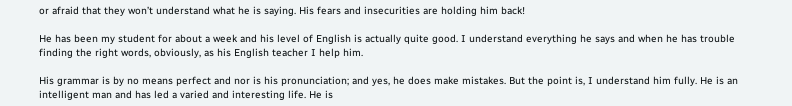or afraid that they won’t understand what he is saying. His fears and insecurities are holding him back!

He has been my student for about a week and his level of English is actually quite good. I understand everything he says and when he has trouble finding the right words, obviously, as his English teacher I help him.

His grammar is by no means perfect and nor is his pronunciation; and yes, he does make mistakes. But the point is, I understand him fully. He is an intelligent man and has led a varied and interesting life. He is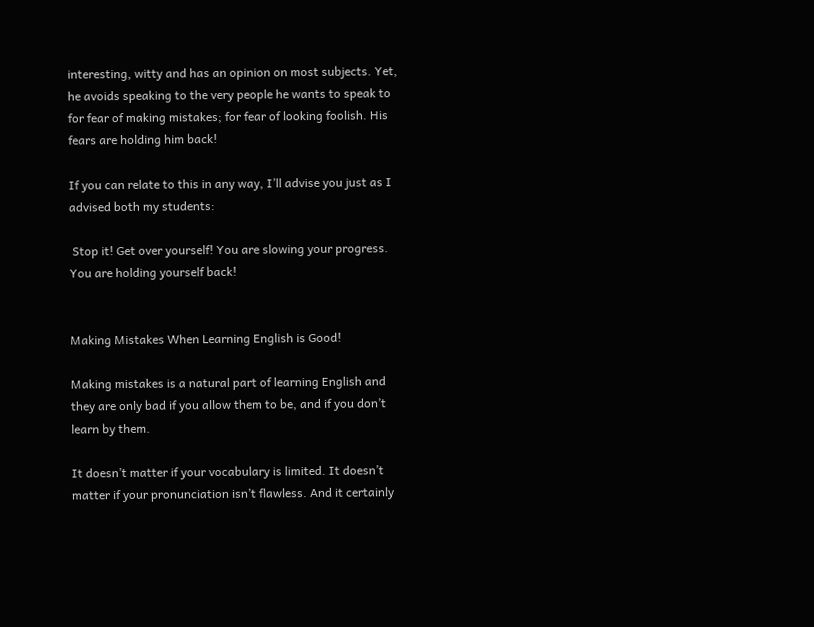interesting, witty and has an opinion on most subjects. Yet, he avoids speaking to the very people he wants to speak to for fear of making mistakes; for fear of looking foolish. His fears are holding him back!

If you can relate to this in any way, I’ll advise you just as I advised both my students:

 Stop it! Get over yourself! You are slowing your progress. You are holding yourself back!


Making Mistakes When Learning English is Good!

Making mistakes is a natural part of learning English and they are only bad if you allow them to be, and if you don’t learn by them.

It doesn’t matter if your vocabulary is limited. It doesn’t matter if your pronunciation isn’t flawless. And it certainly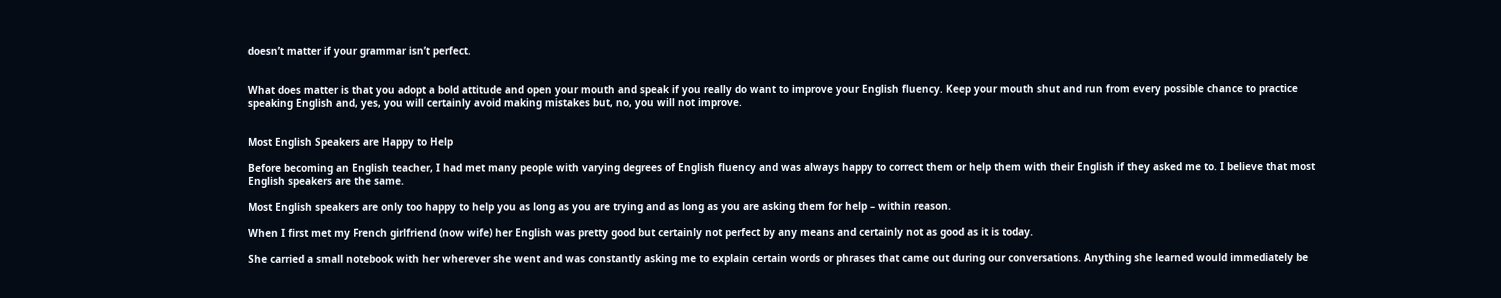doesn’t matter if your grammar isn’t perfect.


What does matter is that you adopt a bold attitude and open your mouth and speak if you really do want to improve your English fluency. Keep your mouth shut and run from every possible chance to practice speaking English and, yes, you will certainly avoid making mistakes but, no, you will not improve.


Most English Speakers are Happy to Help

Before becoming an English teacher, I had met many people with varying degrees of English fluency and was always happy to correct them or help them with their English if they asked me to. I believe that most English speakers are the same.

Most English speakers are only too happy to help you as long as you are trying and as long as you are asking them for help – within reason.

When I first met my French girlfriend (now wife) her English was pretty good but certainly not perfect by any means and certainly not as good as it is today.

She carried a small notebook with her wherever she went and was constantly asking me to explain certain words or phrases that came out during our conversations. Anything she learned would immediately be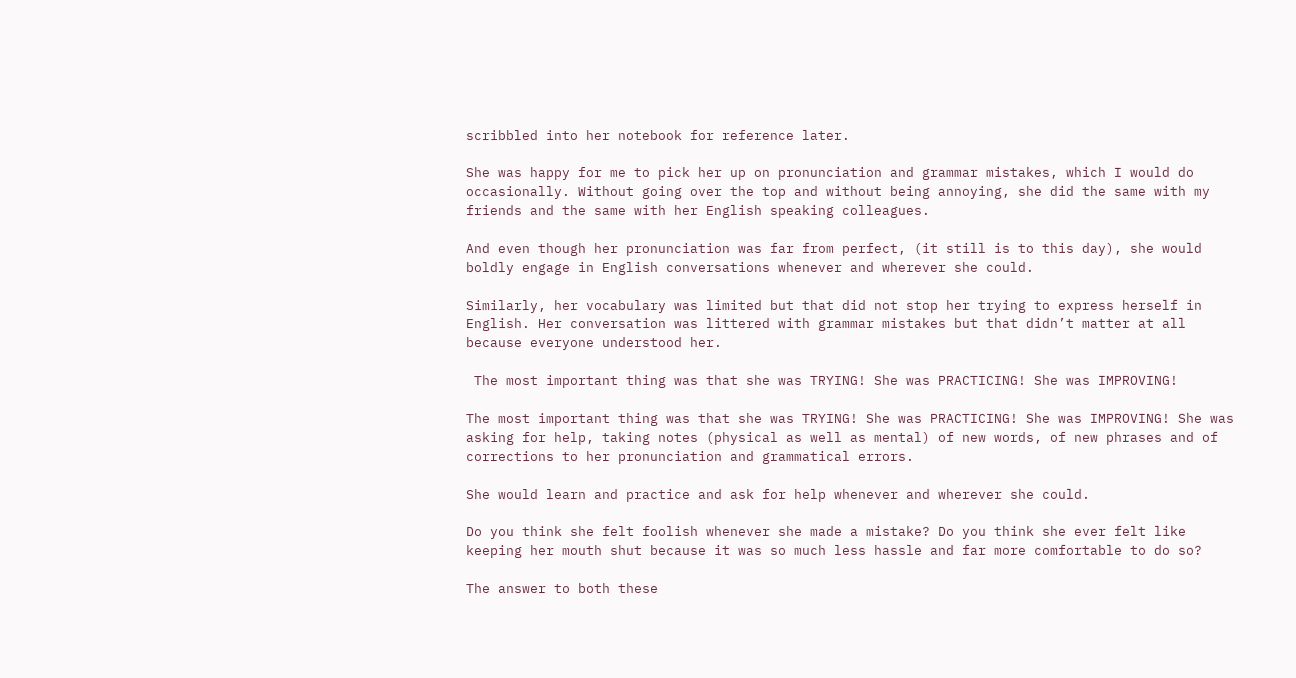scribbled into her notebook for reference later.

She was happy for me to pick her up on pronunciation and grammar mistakes, which I would do occasionally. Without going over the top and without being annoying, she did the same with my friends and the same with her English speaking colleagues.

And even though her pronunciation was far from perfect, (it still is to this day), she would boldly engage in English conversations whenever and wherever she could.

Similarly, her vocabulary was limited but that did not stop her trying to express herself in English. Her conversation was littered with grammar mistakes but that didn’t matter at all because everyone understood her.

 The most important thing was that she was TRYING! She was PRACTICING! She was IMPROVING!

The most important thing was that she was TRYING! She was PRACTICING! She was IMPROVING! She was asking for help, taking notes (physical as well as mental) of new words, of new phrases and of corrections to her pronunciation and grammatical errors.

She would learn and practice and ask for help whenever and wherever she could.

Do you think she felt foolish whenever she made a mistake? Do you think she ever felt like keeping her mouth shut because it was so much less hassle and far more comfortable to do so?

The answer to both these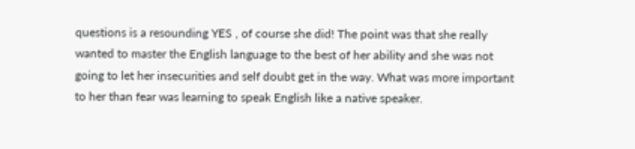questions is a resounding YES , of course she did! The point was that she really wanted to master the English language to the best of her ability and she was not going to let her insecurities and self doubt get in the way. What was more important to her than fear was learning to speak English like a native speaker.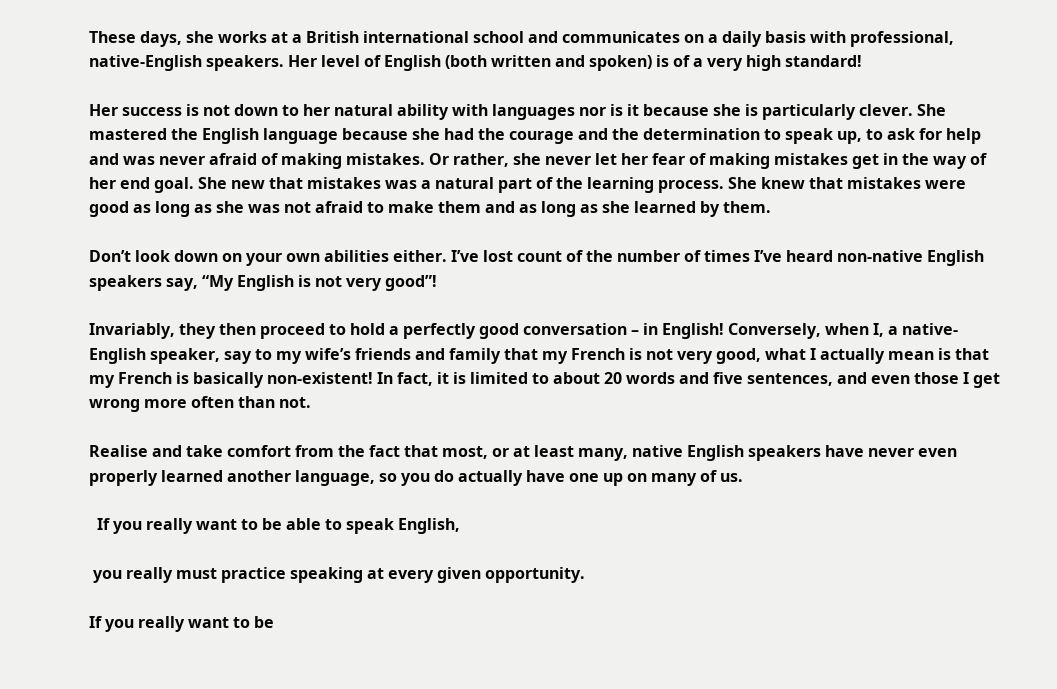These days, she works at a British international school and communicates on a daily basis with professional, native-English speakers. Her level of English (both written and spoken) is of a very high standard!

Her success is not down to her natural ability with languages nor is it because she is particularly clever. She mastered the English language because she had the courage and the determination to speak up, to ask for help and was never afraid of making mistakes. Or rather, she never let her fear of making mistakes get in the way of her end goal. She new that mistakes was a natural part of the learning process. She knew that mistakes were good as long as she was not afraid to make them and as long as she learned by them.

Don’t look down on your own abilities either. I’ve lost count of the number of times I’ve heard non-native English speakers say, “My English is not very good”!

Invariably, they then proceed to hold a perfectly good conversation – in English! Conversely, when I, a native-English speaker, say to my wife’s friends and family that my French is not very good, what I actually mean is that my French is basically non-existent! In fact, it is limited to about 20 words and five sentences, and even those I get wrong more often than not.

Realise and take comfort from the fact that most, or at least many, native English speakers have never even properly learned another language, so you do actually have one up on many of us.

  If you really want to be able to speak English,

 you really must practice speaking at every given opportunity.

If you really want to be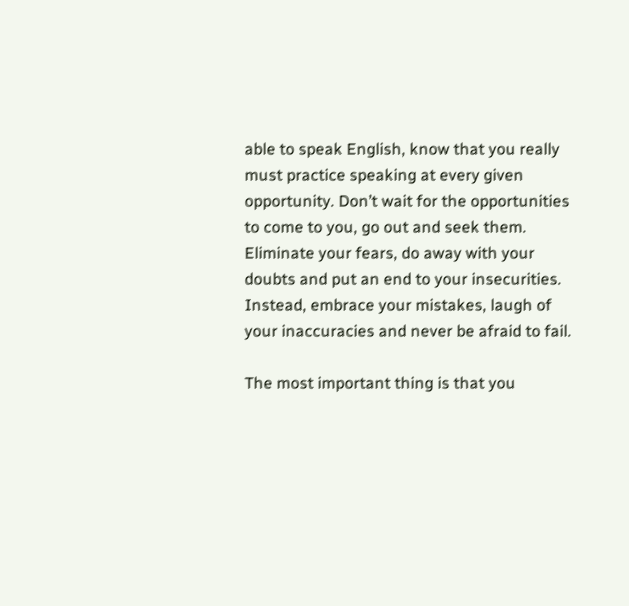able to speak English, know that you really must practice speaking at every given opportunity. Don’t wait for the opportunities to come to you, go out and seek them. Eliminate your fears, do away with your doubts and put an end to your insecurities. Instead, embrace your mistakes, laugh of your inaccuracies and never be afraid to fail.

The most important thing is that you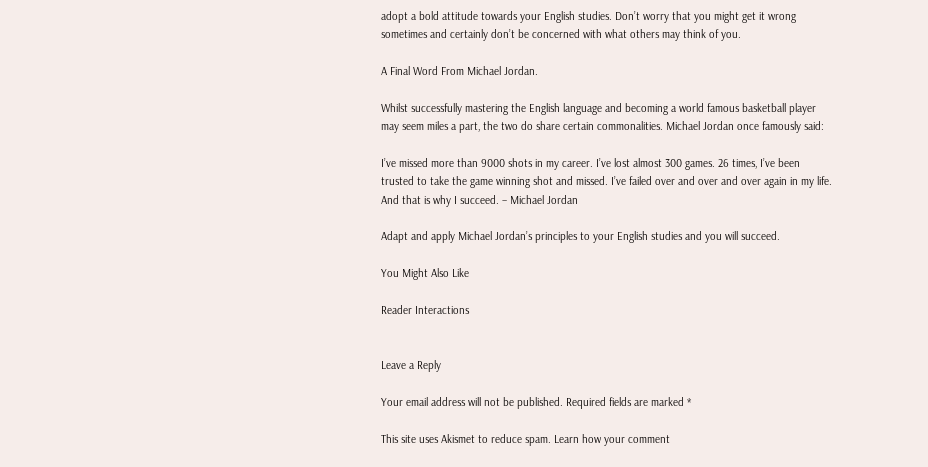adopt a bold attitude towards your English studies. Don’t worry that you might get it wrong sometimes and certainly don’t be concerned with what others may think of you.

A Final Word From Michael Jordan.

Whilst successfully mastering the English language and becoming a world famous basketball player may seem miles a part, the two do share certain commonalities. Michael Jordan once famously said:

I’ve missed more than 9000 shots in my career. I’ve lost almost 300 games. 26 times, I’ve been trusted to take the game winning shot and missed. I’ve failed over and over and over again in my life. And that is why I succeed. – Michael Jordan

Adapt and apply Michael Jordan’s principles to your English studies and you will succeed.

You Might Also Like

Reader Interactions


Leave a Reply

Your email address will not be published. Required fields are marked *

This site uses Akismet to reduce spam. Learn how your comment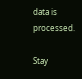data is processed.

Stay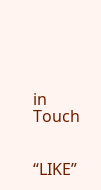in Touch


“LIKE”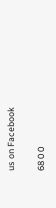us on Facebook

68 0 0